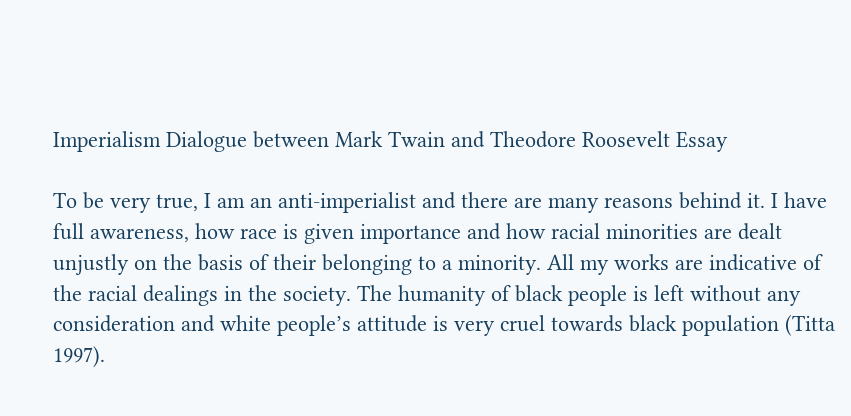Imperialism Dialogue between Mark Twain and Theodore Roosevelt Essay

To be very true, I am an anti-imperialist and there are many reasons behind it. I have full awareness, how race is given importance and how racial minorities are dealt unjustly on the basis of their belonging to a minority. All my works are indicative of the racial dealings in the society. The humanity of black people is left without any consideration and white people’s attitude is very cruel towards black population (Titta 1997).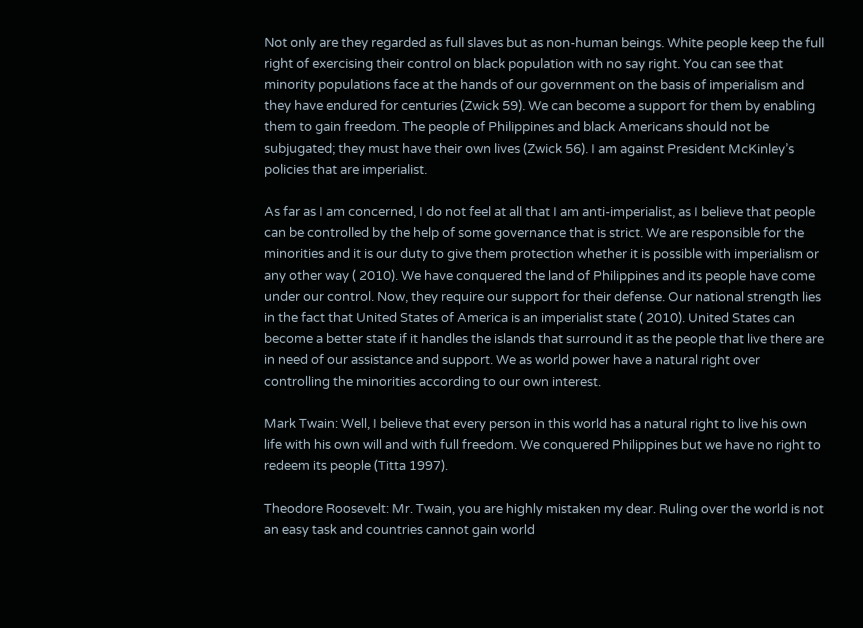Not only are they regarded as full slaves but as non-human beings. White people keep the full right of exercising their control on black population with no say right. You can see that minority populations face at the hands of our government on the basis of imperialism and they have endured for centuries (Zwick 59). We can become a support for them by enabling them to gain freedom. The people of Philippines and black Americans should not be subjugated; they must have their own lives (Zwick 56). I am against President McKinley’s policies that are imperialist.

As far as I am concerned, I do not feel at all that I am anti-imperialist, as I believe that people can be controlled by the help of some governance that is strict. We are responsible for the minorities and it is our duty to give them protection whether it is possible with imperialism or any other way ( 2010). We have conquered the land of Philippines and its people have come under our control. Now, they require our support for their defense. Our national strength lies in the fact that United States of America is an imperialist state ( 2010). United States can become a better state if it handles the islands that surround it as the people that live there are in need of our assistance and support. We as world power have a natural right over controlling the minorities according to our own interest.

Mark Twain: Well, I believe that every person in this world has a natural right to live his own life with his own will and with full freedom. We conquered Philippines but we have no right to redeem its people (Titta 1997).

Theodore Roosevelt: Mr. Twain, you are highly mistaken my dear. Ruling over the world is not an easy task and countries cannot gain world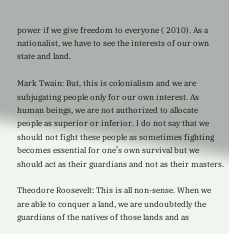power if we give freedom to everyone ( 2010). As a nationalist, we have to see the interests of our own state and land.

Mark Twain: But, this is colonialism and we are subjugating people only for our own interest. As human beings, we are not authorized to allocate people as superior or inferior. I do not say that we should not fight these people as sometimes fighting becomes essential for one’s own survival but we should act as their guardians and not as their masters.

Theodore Roosevelt: This is all non-sense. When we are able to conquer a land, we are undoubtedly the guardians of the natives of those lands and as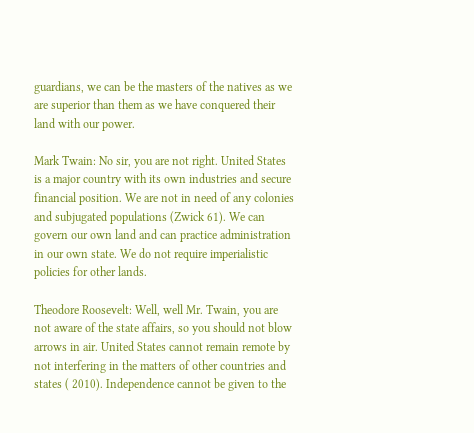guardians, we can be the masters of the natives as we are superior than them as we have conquered their land with our power.

Mark Twain: No sir, you are not right. United States is a major country with its own industries and secure financial position. We are not in need of any colonies and subjugated populations (Zwick 61). We can govern our own land and can practice administration in our own state. We do not require imperialistic policies for other lands.

Theodore Roosevelt: Well, well Mr. Twain, you are not aware of the state affairs, so you should not blow arrows in air. United States cannot remain remote by not interfering in the matters of other countries and states ( 2010). Independence cannot be given to the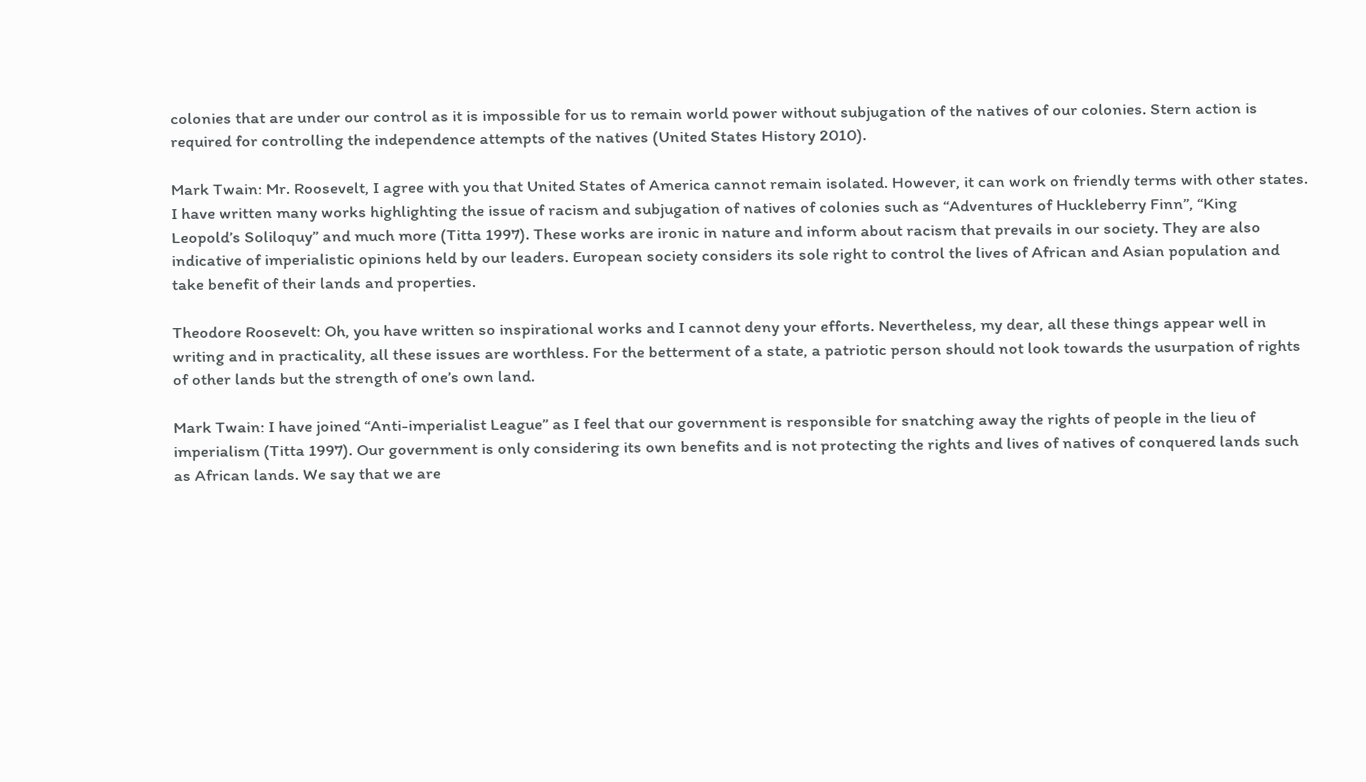colonies that are under our control as it is impossible for us to remain world power without subjugation of the natives of our colonies. Stern action is required for controlling the independence attempts of the natives (United States History 2010).

Mark Twain: Mr. Roosevelt, I agree with you that United States of America cannot remain isolated. However, it can work on friendly terms with other states. I have written many works highlighting the issue of racism and subjugation of natives of colonies such as “Adventures of Huckleberry Finn”, “King Leopold’s Soliloquy” and much more (Titta 1997). These works are ironic in nature and inform about racism that prevails in our society. They are also indicative of imperialistic opinions held by our leaders. European society considers its sole right to control the lives of African and Asian population and take benefit of their lands and properties.

Theodore Roosevelt: Oh, you have written so inspirational works and I cannot deny your efforts. Nevertheless, my dear, all these things appear well in writing and in practicality, all these issues are worthless. For the betterment of a state, a patriotic person should not look towards the usurpation of rights of other lands but the strength of one’s own land.

Mark Twain: I have joined “Anti-imperialist League” as I feel that our government is responsible for snatching away the rights of people in the lieu of imperialism (Titta 1997). Our government is only considering its own benefits and is not protecting the rights and lives of natives of conquered lands such as African lands. We say that we are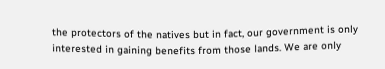the protectors of the natives but in fact, our government is only interested in gaining benefits from those lands. We are only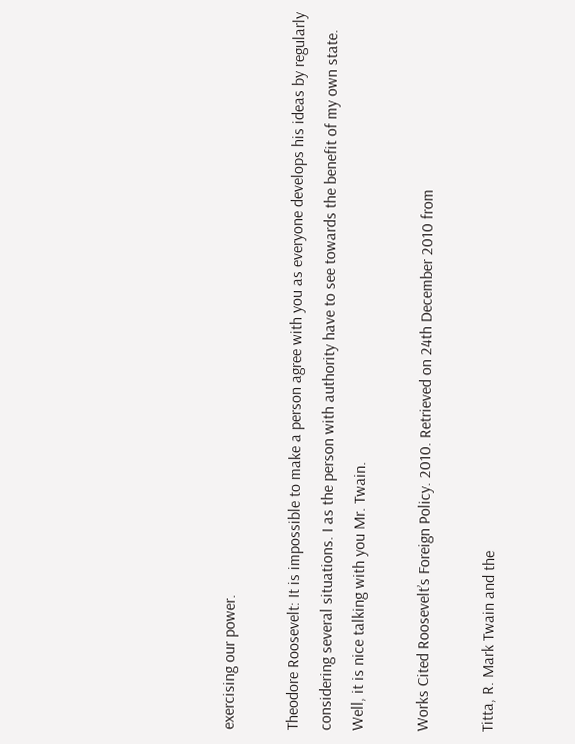exercising our power.

Theodore Roosevelt: It is impossible to make a person agree with you as everyone develops his ideas by regularly considering several situations. I as the person with authority have to see towards the benefit of my own state. Well, it is nice talking with you Mr. Twain.

Works Cited Roosevelt’s Foreign Policy. 2010. Retrieved on 24th December 2010 from

Titta, R. Mark Twain and the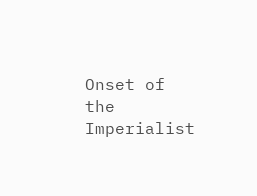Onset of the Imperialist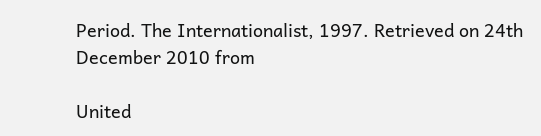Period. The Internationalist, 1997. Retrieved on 24th December 2010 from

United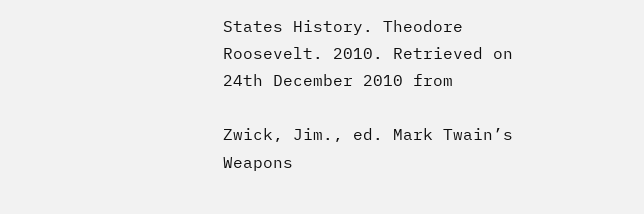States History. Theodore Roosevelt. 2010. Retrieved on 24th December 2010 from

Zwick, Jim., ed. Mark Twain’s Weapons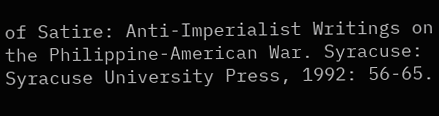of Satire: Anti-Imperialist Writings on the Philippine-American War. Syracuse: Syracuse University Press, 1992: 56-65.